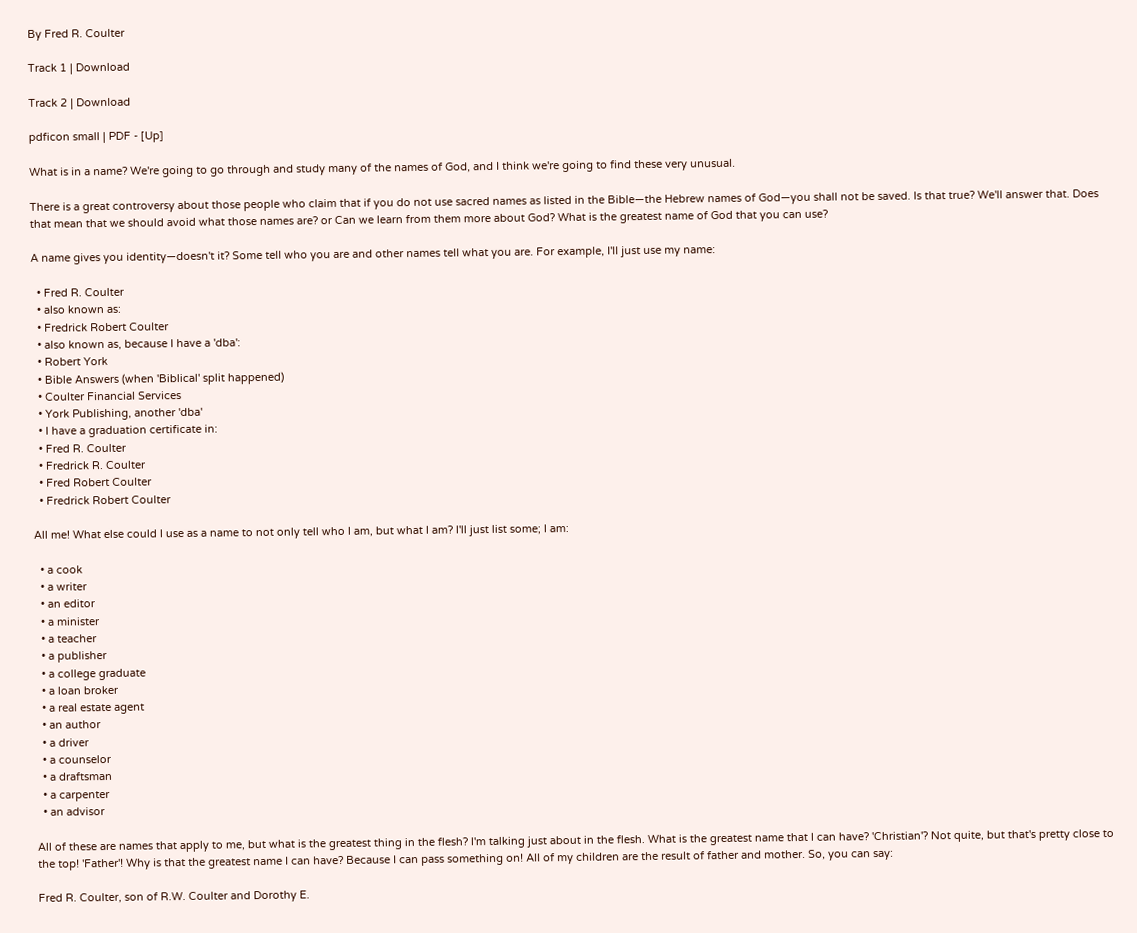By Fred R. Coulter

Track 1 | Download

Track 2 | Download

pdficon small | PDF - [Up]

What is in a name? We're going to go through and study many of the names of God, and I think we're going to find these very unusual.

There is a great controversy about those people who claim that if you do not use sacred names as listed in the Bible—the Hebrew names of God—you shall not be saved. Is that true? We'll answer that. Does that mean that we should avoid what those names are? or Can we learn from them more about God? What is the greatest name of God that you can use?

A name gives you identity—doesn't it? Some tell who you are and other names tell what you are. For example, I'll just use my name:

  • Fred R. Coulter
  • also known as:
  • Fredrick Robert Coulter
  • also known as, because I have a 'dba':
  • Robert York
  • Bible Answers (when 'Biblical' split happened)
  • Coulter Financial Services
  • York Publishing, another 'dba'
  • I have a graduation certificate in:
  • Fred R. Coulter
  • Fredrick R. Coulter
  • Fred Robert Coulter
  • Fredrick Robert Coulter

All me! What else could I use as a name to not only tell who I am, but what I am? I'll just list some; I am:

  • a cook
  • a writer
  • an editor
  • a minister
  • a teacher
  • a publisher
  • a college graduate
  • a loan broker
  • a real estate agent
  • an author
  • a driver
  • a counselor
  • a draftsman
  • a carpenter
  • an advisor

All of these are names that apply to me, but what is the greatest thing in the flesh? I'm talking just about in the flesh. What is the greatest name that I can have? 'Christian'? Not quite, but that's pretty close to the top! 'Father'! Why is that the greatest name I can have? Because I can pass something on! All of my children are the result of father and mother. So, you can say:

Fred R. Coulter, son of R.W. Coulter and Dorothy E.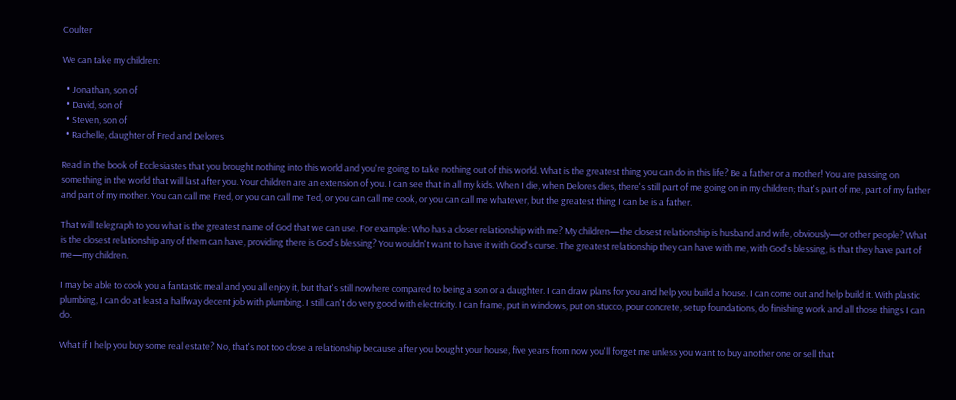Coulter

We can take my children:

  • Jonathan, son of
  • David, son of
  • Steven, son of
  • Rachelle, daughter of Fred and Delores

Read in the book of Ecclesiastes that you brought nothing into this world and you're going to take nothing out of this world. What is the greatest thing you can do in this life? Be a father or a mother! You are passing on something in the world that will last after you. Your children are an extension of you. I can see that in all my kids. When I die, when Delores dies, there's still part of me going on in my children; that's part of me, part of my father and part of my mother. You can call me Fred, or you can call me Ted, or you can call me cook, or you can call me whatever, but the greatest thing I can be is a father.

That will telegraph to you what is the greatest name of God that we can use. For example: Who has a closer relationship with me? My children—the closest relationship is husband and wife, obviously—or other people? What is the closest relationship any of them can have, providing there is God's blessing? You wouldn't want to have it with God's curse. The greatest relationship they can have with me, with God's blessing, is that they have part of me—my children.

I may be able to cook you a fantastic meal and you all enjoy it, but that's still nowhere compared to being a son or a daughter. I can draw plans for you and help you build a house. I can come out and help build it. With plastic plumbing, I can do at least a halfway decent job with plumbing. I still can't do very good with electricity. I can frame, put in windows, put on stucco, pour concrete, setup foundations, do finishing work and all those things I can do.

What if I help you buy some real estate? No, that's not too close a relationship because after you bought your house, five years from now you'll forget me unless you want to buy another one or sell that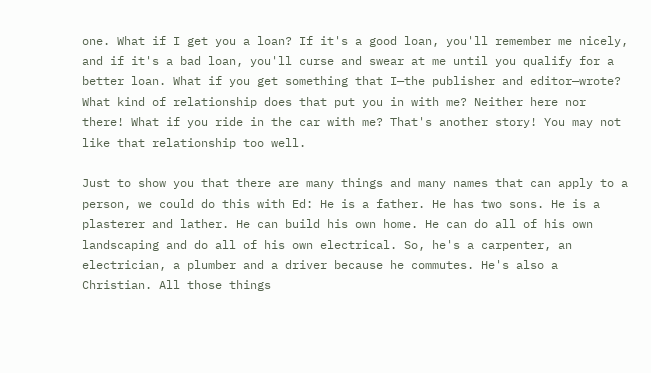one. What if I get you a loan? If it's a good loan, you'll remember me nicely, and if it's a bad loan, you'll curse and swear at me until you qualify for a better loan. What if you get something that I—the publisher and editor—wrote? What kind of relationship does that put you in with me? Neither here nor there! What if you ride in the car with me? That's another story! You may not like that relationship too well.

Just to show you that there are many things and many names that can apply to a person, we could do this with Ed: He is a father. He has two sons. He is a plasterer and lather. He can build his own home. He can do all of his own landscaping and do all of his own electrical. So, he's a carpenter, an electrician, a plumber and a driver because he commutes. He's also a Christian. All those things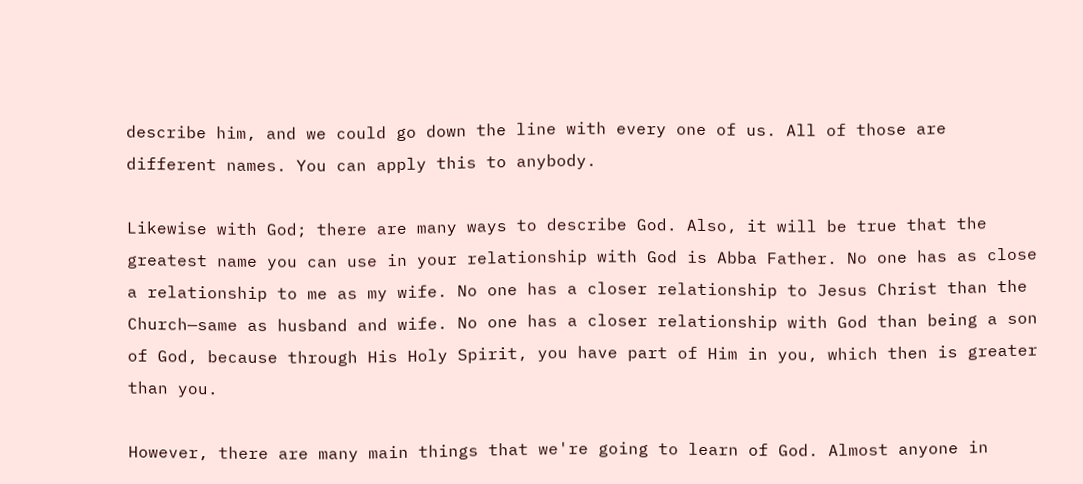describe him, and we could go down the line with every one of us. All of those are different names. You can apply this to anybody.

Likewise with God; there are many ways to describe God. Also, it will be true that the greatest name you can use in your relationship with God is Abba Father. No one has as close a relationship to me as my wife. No one has a closer relationship to Jesus Christ than the Church—same as husband and wife. No one has a closer relationship with God than being a son of God, because through His Holy Spirit, you have part of Him in you, which then is greater than you.

However, there are many main things that we're going to learn of God. Almost anyone in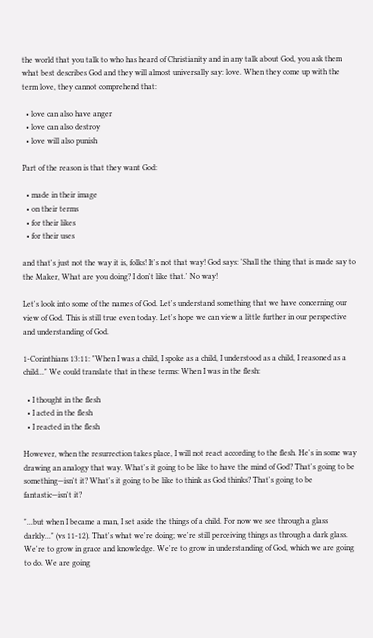the world that you talk to who has heard of Christianity and in any talk about God, you ask them what best describes God and they will almost universally say: love. When they come up with the term love, they cannot comprehend that:

  • love can also have anger
  • love can also destroy
  • love will also punish

Part of the reason is that they want God:

  • made in their image
  • on their terms
  • for their likes
  • for their uses

and that's just not the way it is, folks! It's not that way! God says: 'Shall the thing that is made say to the Maker, What are you doing? I don't like that.' No way!

Let's look into some of the names of God. Let's understand something that we have concerning our view of God. This is still true even today. Let's hope we can view a little further in our perspective and understanding of God.

1-Corinthians 13:11: "When I was a child, I spoke as a child, I understood as a child, I reasoned as a child..." We could translate that in these terms: When I was in the flesh:

  • I thought in the flesh
  • I acted in the flesh
  • I reacted in the flesh

However, when the resurrection takes place, I will not react according to the flesh. He's in some way drawing an analogy that way. What's it going to be like to have the mind of God? That's going to be something—isn't it? What's it going to be like to think as God thinks? That's going to be fantastic—isn't it?

"...but when I became a man, I set aside the things of a child. For now we see through a glass darkly..." (vs 11-12). That's what we're doing; we're still perceiving things as through a dark glass. We're to grow in grace and knowledge. We're to grow in understanding of God, which we are going to do. We are going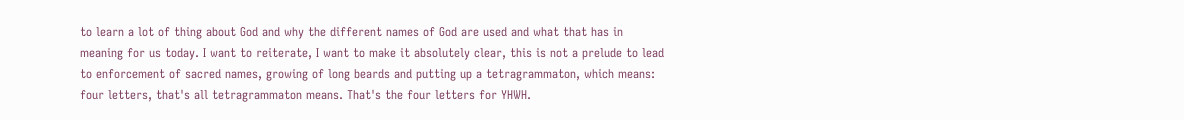to learn a lot of thing about God and why the different names of God are used and what that has in meaning for us today. I want to reiterate, I want to make it absolutely clear, this is not a prelude to lead to enforcement of sacred names, growing of long beards and putting up a tetragrammaton, which means: four letters, that's all tetragrammaton means. That's the four letters for YHWH.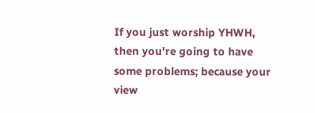If you just worship YHWH, then you're going to have some problems; because your view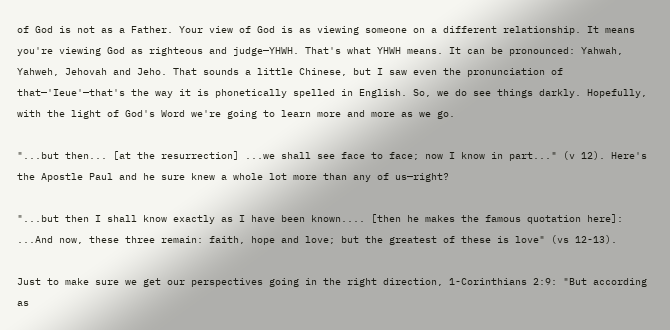of God is not as a Father. Your view of God is as viewing someone on a different relationship. It means you're viewing God as righteous and judge—YHWH. That's what YHWH means. It can be pronounced: Yahwah, Yahweh, Jehovah and Jeho. That sounds a little Chinese, but I saw even the pronunciation of that—'Ieue'—that's the way it is phonetically spelled in English. So, we do see things darkly. Hopefully, with the light of God's Word we're going to learn more and more as we go.

"...but then... [at the resurrection] ...we shall see face to face; now I know in part..." (v 12). Here's the Apostle Paul and he sure knew a whole lot more than any of us—right?

"...but then I shall know exactly as I have been known.... [then he makes the famous quotation here]: ...And now, these three remain: faith, hope and love; but the greatest of these is love" (vs 12-13).

Just to make sure we get our perspectives going in the right direction, 1-Corinthians 2:9: "But according as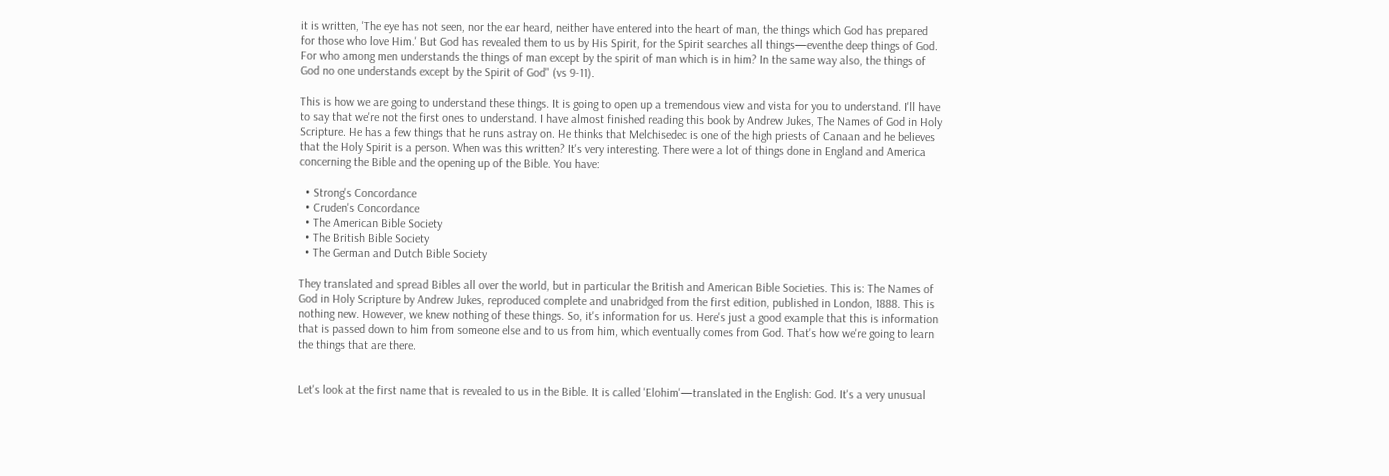it is written, 'The eye has not seen, nor the ear heard, neither have entered into the heart of man, the things which God has prepared for those who love Him.' But God has revealed them to us by His Spirit, for the Spirit searches all things—eventhe deep things of God. For who among men understands the things of man except by the spirit of man which is in him? In the same way also, the things of God no one understands except by the Spirit of God" (vs 9-11).

This is how we are going to understand these things. It is going to open up a tremendous view and vista for you to understand. I'll have to say that we're not the first ones to understand. I have almost finished reading this book by Andrew Jukes, The Names of God in Holy Scripture. He has a few things that he runs astray on. He thinks that Melchisedec is one of the high priests of Canaan and he believes that the Holy Spirit is a person. When was this written? It's very interesting. There were a lot of things done in England and America concerning the Bible and the opening up of the Bible. You have:

  • Strong's Concordance
  • Cruden's Concordance
  • The American Bible Society
  • The British Bible Society
  • The German and Dutch Bible Society

They translated and spread Bibles all over the world, but in particular the British and American Bible Societies. This is: The Names of God in Holy Scripture by Andrew Jukes, reproduced complete and unabridged from the first edition, published in London, 1888. This is nothing new. However, we knew nothing of these things. So, it's information for us. Here's just a good example that this is information that is passed down to him from someone else and to us from him, which eventually comes from God. That's how we're going to learn the things that are there.


Let's look at the first name that is revealed to us in the Bible. It is called 'Elohim'—translated in the English: God. It's a very unusual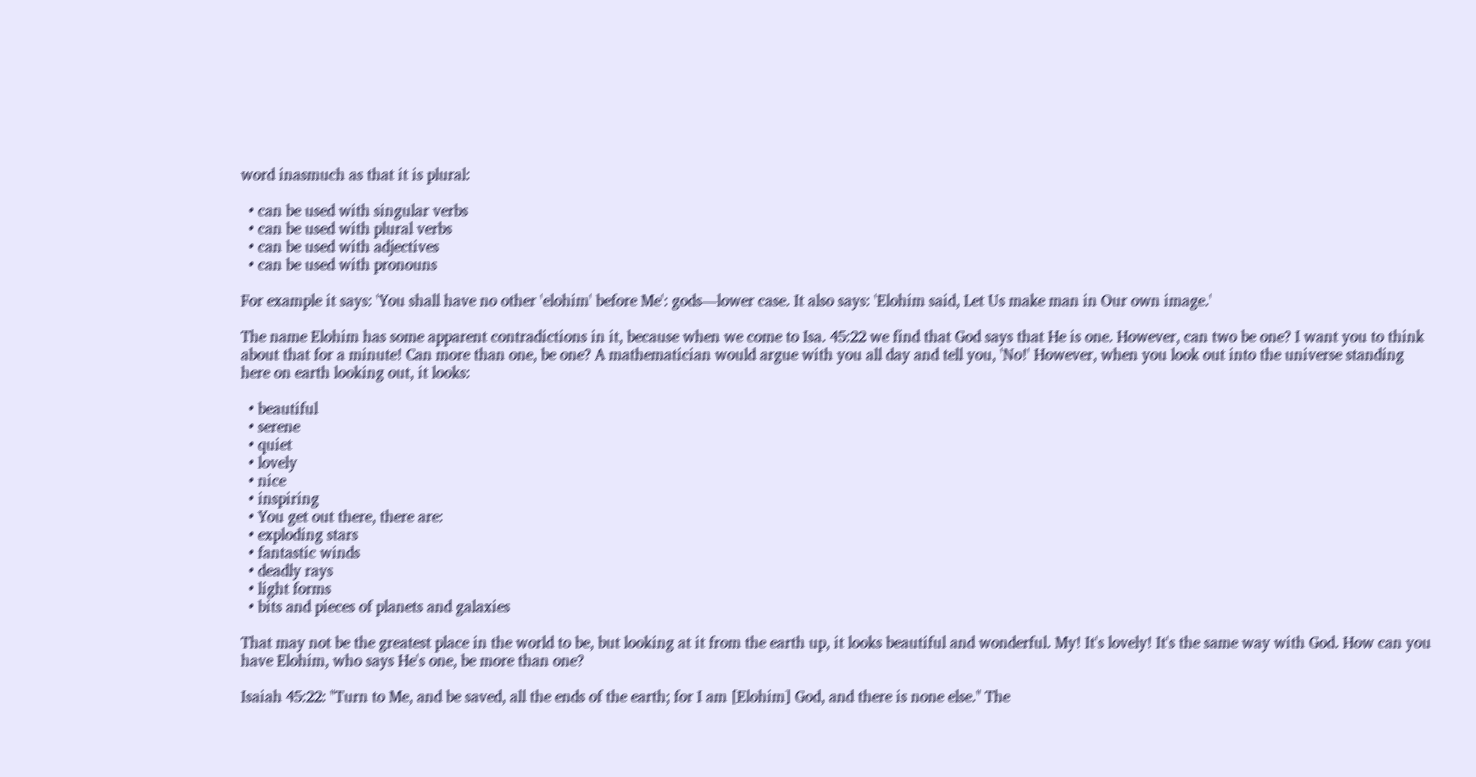word inasmuch as that it is plural:

  • can be used with singular verbs
  • can be used with plural verbs
  • can be used with adjectives
  • can be used with pronouns

For example it says: 'You shall have no other 'elohim' before Me': gods—lower case. It also says: 'Elohim said, Let Us make man in Our own image.'

The name Elohim has some apparent contradictions in it, because when we come to Isa. 45:22 we find that God says that He is one. However, can two be one? I want you to think about that for a minute! Can more than one, be one? A mathematician would argue with you all day and tell you, 'No!' However, when you look out into the universe standing here on earth looking out, it looks:

  • beautiful
  • serene
  • quiet
  • lovely
  • nice
  • inspiring
  • You get out there, there are:
  • exploding stars
  • fantastic winds
  • deadly rays
  • light forms
  • bits and pieces of planets and galaxies

That may not be the greatest place in the world to be, but looking at it from the earth up, it looks beautiful and wonderful. My! It's lovely! It's the same way with God. How can you have Elohim, who says He's one, be more than one?

Isaiah 45:22: "Turn to Me, and be saved, all the ends of the earth; for I am [Elohim] God, and there is none else." The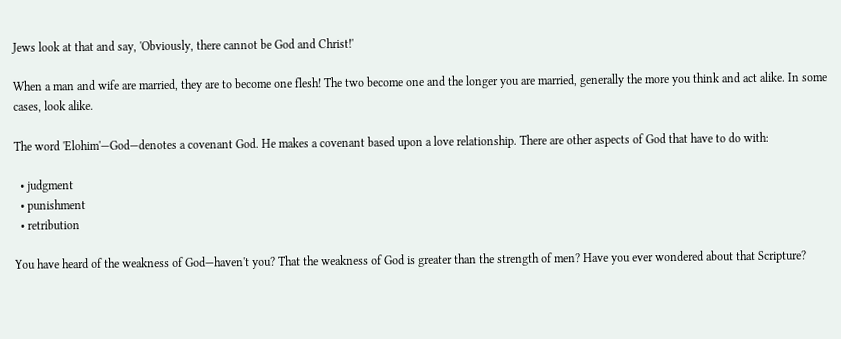Jews look at that and say, 'Obviously, there cannot be God and Christ!'

When a man and wife are married, they are to become one flesh! The two become one and the longer you are married, generally the more you think and act alike. In some cases, look alike.

The word 'Elohim'—God—denotes a covenant God. He makes a covenant based upon a love relationship. There are other aspects of God that have to do with:

  • judgment
  • punishment
  • retribution

You have heard of the weakness of God—haven't you? That the weakness of God is greater than the strength of men? Have you ever wondered about that Scripture?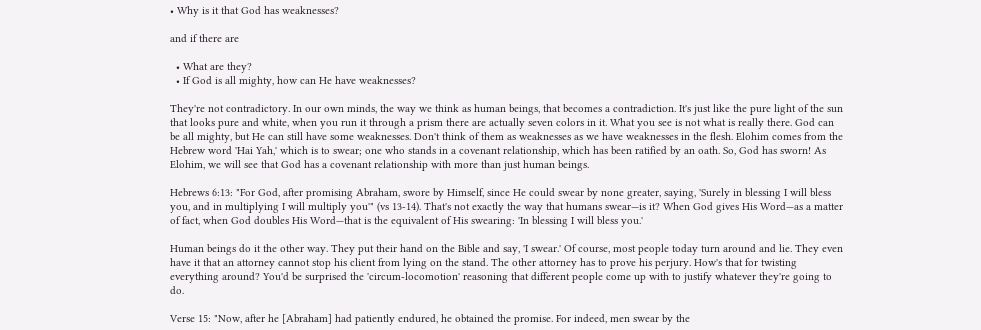• Why is it that God has weaknesses?

and if there are

  • What are they?
  • If God is all mighty, how can He have weaknesses?

They're not contradictory. In our own minds, the way we think as human beings, that becomes a contradiction. It's just like the pure light of the sun that looks pure and white, when you run it through a prism there are actually seven colors in it. What you see is not what is really there. God can be all mighty, but He can still have some weaknesses. Don't think of them as weaknesses as we have weaknesses in the flesh. Elohim comes from the Hebrew word 'Hai Yah,' which is to swear; one who stands in a covenant relationship, which has been ratified by an oath. So, God has sworn! As Elohim, we will see that God has a covenant relationship with more than just human beings.

Hebrews 6:13: "For God, after promising Abraham, swore by Himself, since He could swear by none greater, saying, 'Surely in blessing I will bless you, and in multiplying I will multiply you'" (vs 13-14). That's not exactly the way that humans swear—is it? When God gives His Word—as a matter of fact, when God doubles His Word—that is the equivalent of His swearing: 'In blessing I will bless you.'

Human beings do it the other way. They put their hand on the Bible and say, 'I swear.' Of course, most people today turn around and lie. They even have it that an attorney cannot stop his client from lying on the stand. The other attorney has to prove his perjury. How's that for twisting everything around? You'd be surprised the 'circum-locomotion' reasoning that different people come up with to justify whatever they're going to do.

Verse 15: "Now, after he [Abraham] had patiently endured, he obtained the promise. For indeed, men swear by the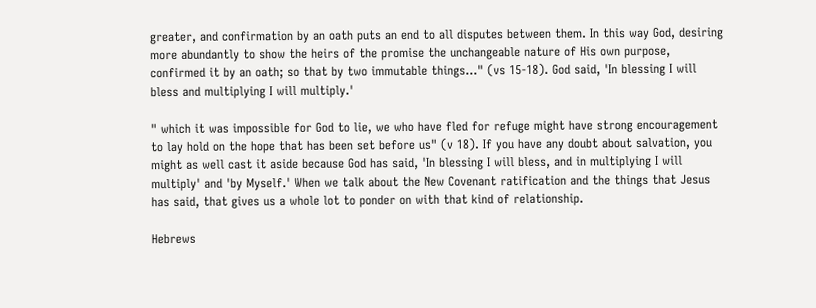greater, and confirmation by an oath puts an end to all disputes between them. In this way God, desiring more abundantly to show the heirs of the promise the unchangeable nature of His own purpose, confirmed it by an oath; so that by two immutable things..." (vs 15-18). God said, 'In blessing I will bless and multiplying I will multiply.'

" which it was impossible for God to lie, we who have fled for refuge might have strong encouragement to lay hold on the hope that has been set before us" (v 18). If you have any doubt about salvation, you might as well cast it aside because God has said, 'In blessing I will bless, and in multiplying I will multiply' and 'by Myself.' When we talk about the New Covenant ratification and the things that Jesus has said, that gives us a whole lot to ponder on with that kind of relationship.

Hebrews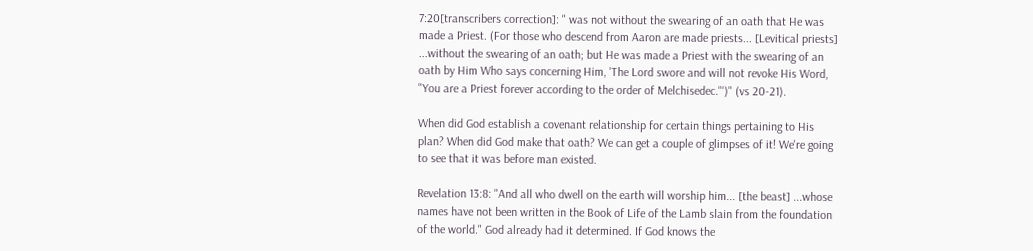7:20[transcribers correction]: " was not without the swearing of an oath that He was made a Priest. (For those who descend from Aaron are made priests... [Levitical priests] ...without the swearing of an oath; but He was made a Priest with the swearing of an oath by Him Who says concerning Him, 'The Lord swore and will not revoke His Word, "You are a Priest forever according to the order of Melchisedec."')" (vs 20-21).

When did God establish a covenant relationship for certain things pertaining to His plan? When did God make that oath? We can get a couple of glimpses of it! We're going to see that it was before man existed.

Revelation 13:8: "And all who dwell on the earth will worship him... [the beast] ...whose names have not been written in the Book of Life of the Lamb slain from the foundation of the world." God already had it determined. If God knows the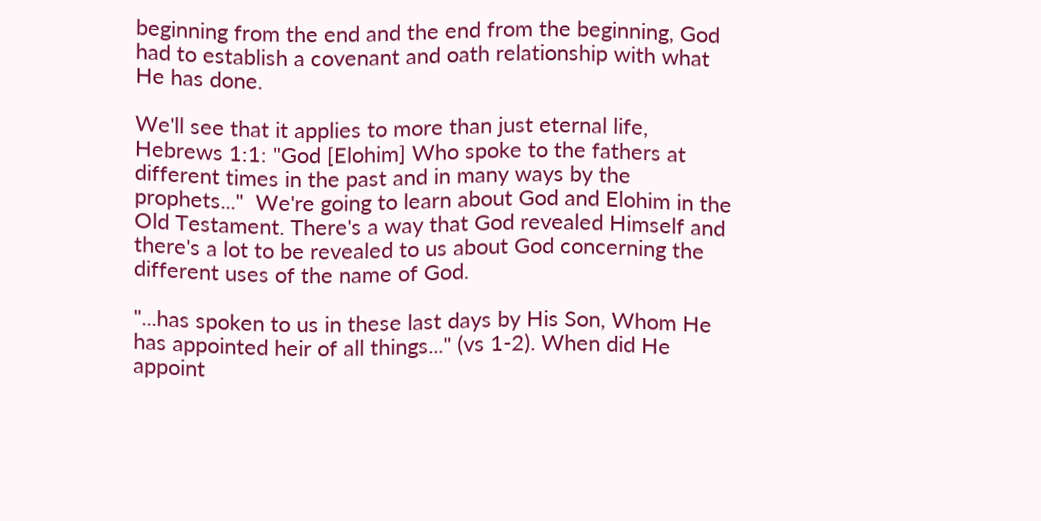beginning from the end and the end from the beginning, God had to establish a covenant and oath relationship with what He has done.

We'll see that it applies to more than just eternal life, Hebrews 1:1: "God [Elohim] Who spoke to the fathers at different times in the past and in many ways by the prophets..."  We're going to learn about God and Elohim in the Old Testament. There's a way that God revealed Himself and there's a lot to be revealed to us about God concerning the different uses of the name of God.

"...has spoken to us in these last days by His Son, Whom He has appointed heir of all things..." (vs 1-2). When did He appoint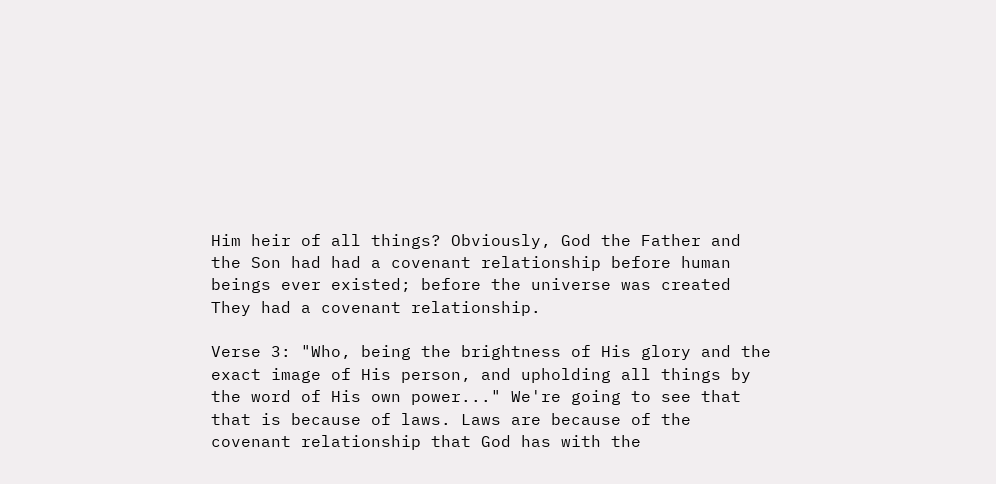Him heir of all things? Obviously, God the Father and the Son had had a covenant relationship before human beings ever existed; before the universe was created They had a covenant relationship.

Verse 3: "Who, being the brightness of His glory and the exact image of His person, and upholding all things by the word of His own power..." We're going to see that that is because of laws. Laws are because of the covenant relationship that God has with the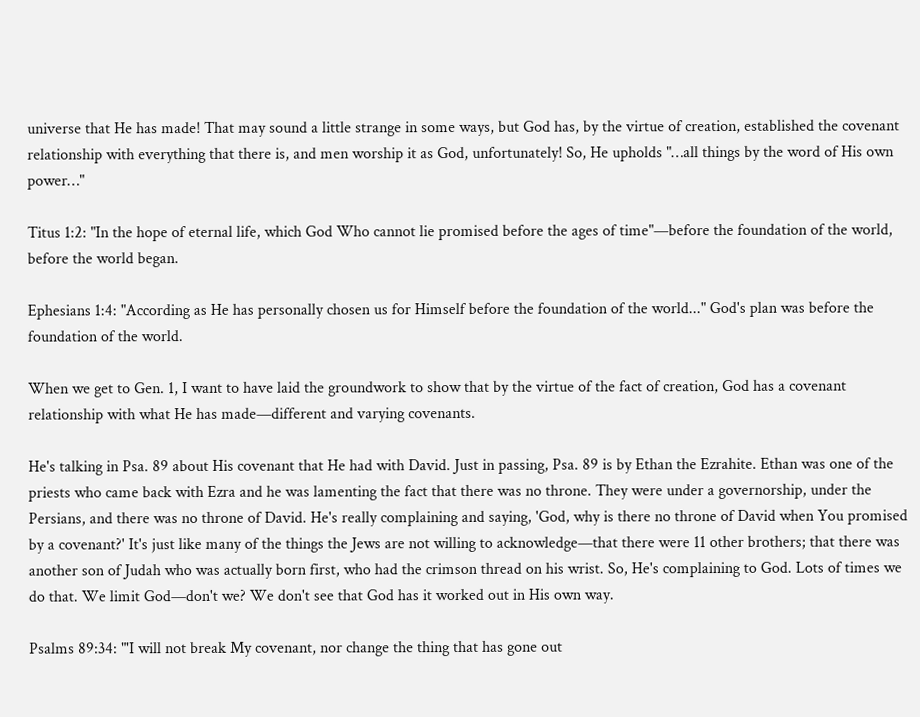universe that He has made! That may sound a little strange in some ways, but God has, by the virtue of creation, established the covenant relationship with everything that there is, and men worship it as God, unfortunately! So, He upholds "…all things by the word of His own power…"

Titus 1:2: "In the hope of eternal life, which God Who cannot lie promised before the ages of time"—before the foundation of the world, before the world began.

Ephesians 1:4: "According as He has personally chosen us for Himself before the foundation of the world..." God's plan was before the foundation of the world.

When we get to Gen. 1, I want to have laid the groundwork to show that by the virtue of the fact of creation, God has a covenant relationship with what He has made—different and varying covenants.

He's talking in Psa. 89 about His covenant that He had with David. Just in passing, Psa. 89 is by Ethan the Ezrahite. Ethan was one of the priests who came back with Ezra and he was lamenting the fact that there was no throne. They were under a governorship, under the Persians, and there was no throne of David. He's really complaining and saying, 'God, why is there no throne of David when You promised by a covenant?' It's just like many of the things the Jews are not willing to acknowledge—that there were 11 other brothers; that there was another son of Judah who was actually born first, who had the crimson thread on his wrist. So, He's complaining to God. Lots of times we do that. We limit God—don't we? We don't see that God has it worked out in His own way.

Psalms 89:34: "'I will not break My covenant, nor change the thing that has gone out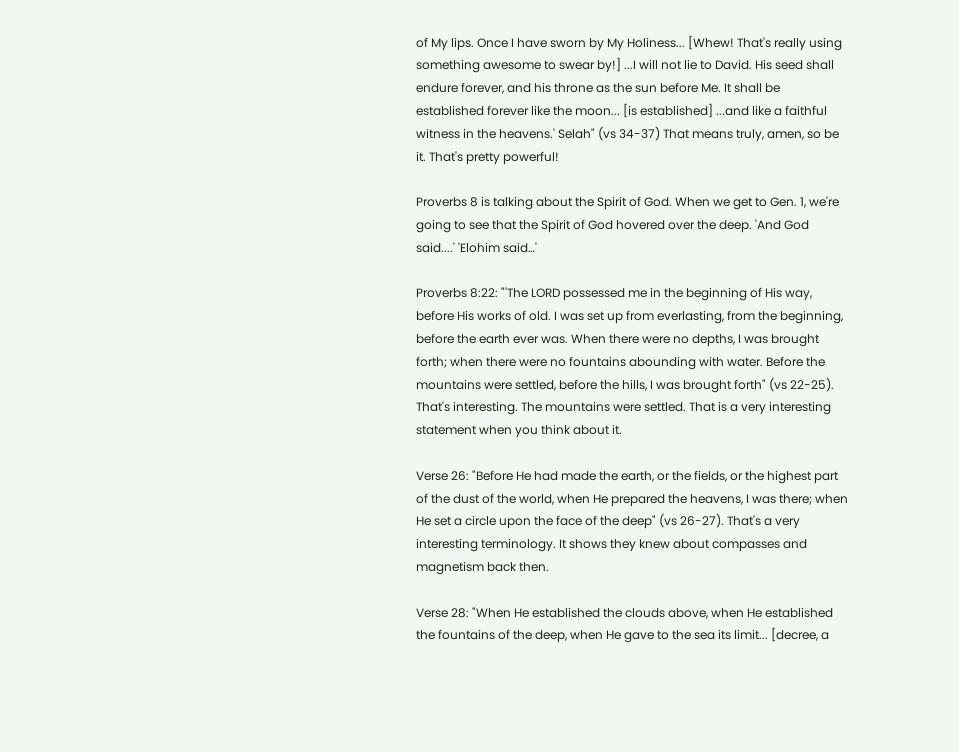of My lips. Once I have sworn by My Holiness... [Whew! That's really using something awesome to swear by!] ...I will not lie to David. His seed shall endure forever, and his throne as the sun before Me. It shall be established forever like the moon... [is established] ...and like a faithful witness in the heavens.' Selah" (vs 34-37) That means truly, amen, so be it. That's pretty powerful!

Proverbs 8 is talking about the Spirit of God. When we get to Gen. 1, we're going to see that the Spirit of God hovered over the deep. 'And God said....' 'Elohim said…'

Proverbs 8:22: "'The LORD possessed me in the beginning of His way, before His works of old. I was set up from everlasting, from the beginning, before the earth ever was. When there were no depths, I was brought forth; when there were no fountains abounding with water. Before the mountains were settled, before the hills, I was brought forth" (vs 22-25). That's interesting. The mountains were settled. That is a very interesting statement when you think about it.

Verse 26: "Before He had made the earth, or the fields, or the highest part of the dust of the world, when He prepared the heavens, I was there; when He set a circle upon the face of the deep" (vs 26-27). That's a very interesting terminology. It shows they knew about compasses and magnetism back then.

Verse 28: "When He established the clouds above, when He established the fountains of the deep, when He gave to the sea its limit... [decree, a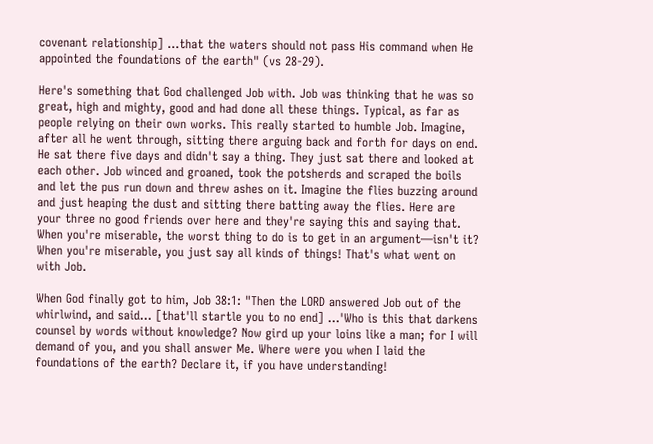covenant relationship] ...that the waters should not pass His command when He appointed the foundations of the earth" (vs 28-29).

Here's something that God challenged Job with. Job was thinking that he was so great, high and mighty, good and had done all these things. Typical, as far as people relying on their own works. This really started to humble Job. Imagine, after all he went through, sitting there arguing back and forth for days on end. He sat there five days and didn't say a thing. They just sat there and looked at each other. Job winced and groaned, took the potsherds and scraped the boils and let the pus run down and threw ashes on it. Imagine the flies buzzing around and just heaping the dust and sitting there batting away the flies. Here are your three no good friends over here and they're saying this and saying that. When you're miserable, the worst thing to do is to get in an argument—isn't it? When you're miserable, you just say all kinds of things! That's what went on with Job.

When God finally got to him, Job 38:1: "Then the LORD answered Job out of the whirlwind, and said... [that'll startle you to no end] ...'Who is this that darkens counsel by words without knowledge? Now gird up your loins like a man; for I will demand of you, and you shall answer Me. Where were you when I laid the foundations of the earth? Declare it, if you have understanding!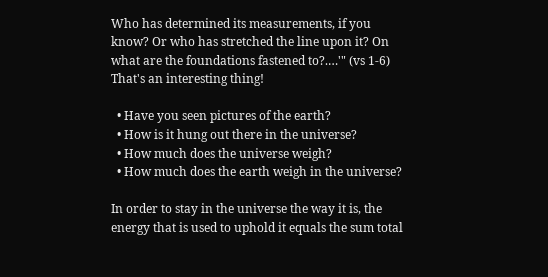Who has determined its measurements, if you know? Or who has stretched the line upon it? On what are the foundations fastened to?.…'" (vs 1-6) That's an interesting thing!

  • Have you seen pictures of the earth?
  • How is it hung out there in the universe?
  • How much does the universe weigh?
  • How much does the earth weigh in the universe?

In order to stay in the universe the way it is, the energy that is used to uphold it equals the sum total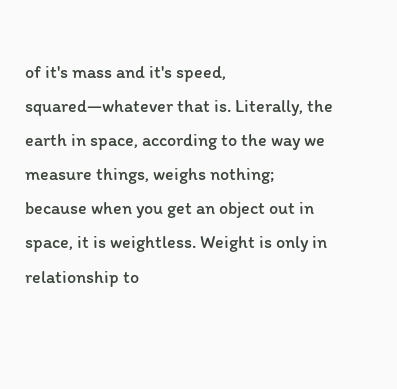of it's mass and it's speed, squared—whatever that is. Literally, the earth in space, according to the way we measure things, weighs nothing; because when you get an object out in space, it is weightless. Weight is only in relationship to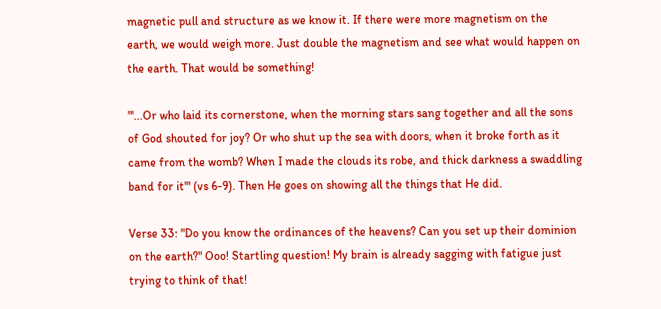magnetic pull and structure as we know it. If there were more magnetism on the earth, we would weigh more. Just double the magnetism and see what would happen on the earth. That would be something!

"'...Or who laid its cornerstone, when the morning stars sang together and all the sons of God shouted for joy? Or who shut up the sea with doors, when it broke forth as it came from the womb? When I made the clouds its robe, and thick darkness a swaddling band for it'" (vs 6-9). Then He goes on showing all the things that He did.

Verse 33: "Do you know the ordinances of the heavens? Can you set up their dominion on the earth?" Ooo! Startling question! My brain is already sagging with fatigue just trying to think of that!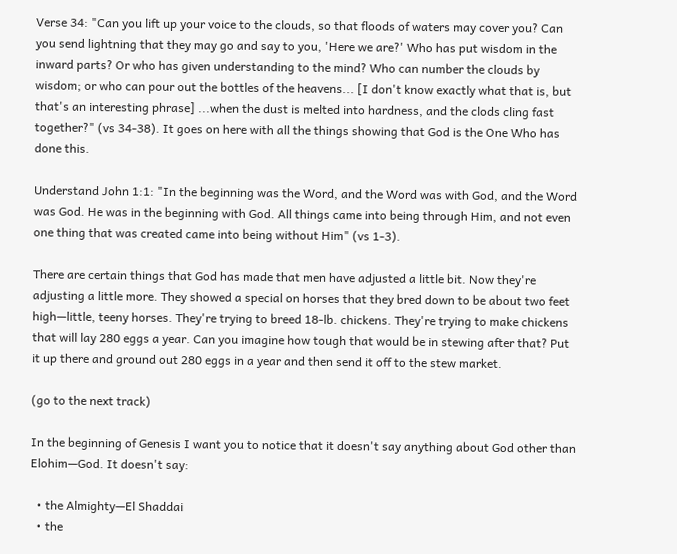Verse 34: "Can you lift up your voice to the clouds, so that floods of waters may cover you? Can you send lightning that they may go and say to you, 'Here we are?' Who has put wisdom in the inward parts? Or who has given understanding to the mind? Who can number the clouds by wisdom; or who can pour out the bottles of the heavens... [I don't know exactly what that is, but that's an interesting phrase] ...when the dust is melted into hardness, and the clods cling fast together?" (vs 34-38). It goes on here with all the things showing that God is the One Who has done this.

Understand John 1:1: "In the beginning was the Word, and the Word was with God, and the Word was God. He was in the beginning with God. All things came into being through Him, and not even one thing that was created came into being without Him" (vs 1-3).

There are certain things that God has made that men have adjusted a little bit. Now they're adjusting a little more. They showed a special on horses that they bred down to be about two feet high—little, teeny horses. They're trying to breed 18-lb. chickens. They're trying to make chickens that will lay 280 eggs a year. Can you imagine how tough that would be in stewing after that? Put it up there and ground out 280 eggs in a year and then send it off to the stew market.

(go to the next track)

In the beginning of Genesis I want you to notice that it doesn't say anything about God other than Elohim—God. It doesn't say:

  • the Almighty—El Shaddai
  • the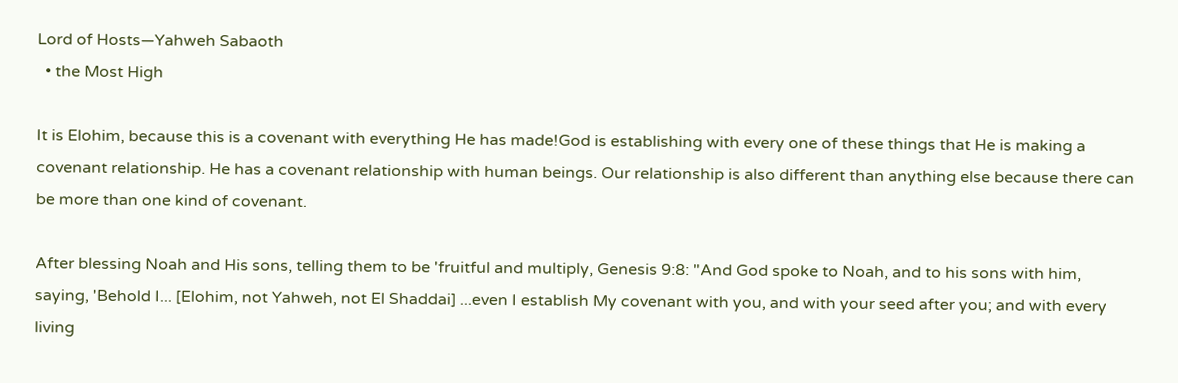Lord of Hosts—Yahweh Sabaoth
  • the Most High

It is Elohim, because this is a covenant with everything He has made!God is establishing with every one of these things that He is making a covenant relationship. He has a covenant relationship with human beings. Our relationship is also different than anything else because there can be more than one kind of covenant.

After blessing Noah and His sons, telling them to be 'fruitful and multiply, Genesis 9:8: "And God spoke to Noah, and to his sons with him, saying, 'Behold I... [Elohim, not Yahweh, not El Shaddai] ...even I establish My covenant with you, and with your seed after you; and with every living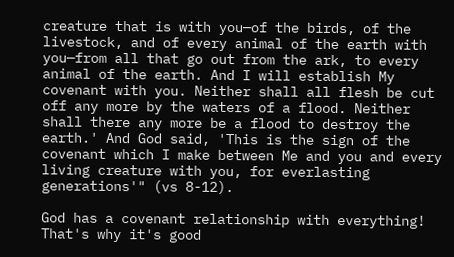creature that is with you—of the birds, of the livestock, and of every animal of the earth with you—from all that go out from the ark, to every animal of the earth. And I will establish My covenant with you. Neither shall all flesh be cut off any more by the waters of a flood. Neither shall there any more be a flood to destroy the earth.' And God said, 'This is the sign of the covenant which I make between Me and you and every living creature with you, for everlasting generations'" (vs 8-12).

God has a covenant relationship with everything! That's why it's good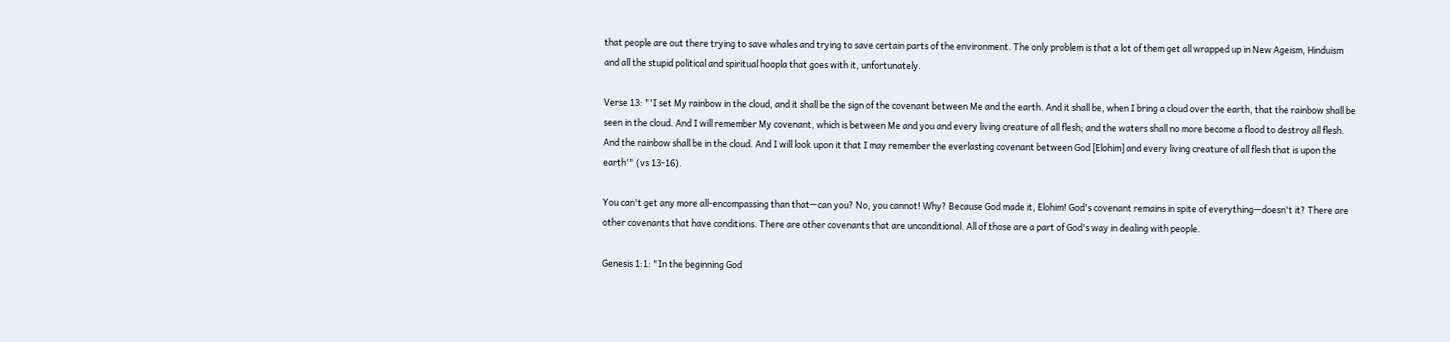that people are out there trying to save whales and trying to save certain parts of the environment. The only problem is that a lot of them get all wrapped up in New Ageism, Hinduism and all the stupid political and spiritual hoopla that goes with it, unfortunately.

Verse 13: "'I set My rainbow in the cloud, and it shall be the sign of the covenant between Me and the earth. And it shall be, when I bring a cloud over the earth, that the rainbow shall be seen in the cloud. And I will remember My covenant, which is between Me and you and every living creature of all flesh; and the waters shall no more become a flood to destroy all flesh. And the rainbow shall be in the cloud. And I will look upon it that I may remember the everlasting covenant between God [Elohim] and every living creature of all flesh that is upon the earth'" (vs 13-16).

You can't get any more all-encompassing than that—can you? No, you cannot! Why? Because God made it, Elohim! God's covenant remains in spite of everything—doesn't it? There are other covenants that have conditions. There are other covenants that are unconditional. All of those are a part of God's way in dealing with people.

Genesis 1:1: "In the beginning God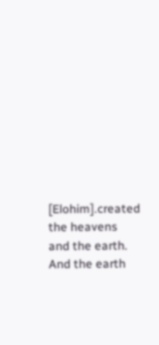[Elohim].created the heavens and the earth. And the earth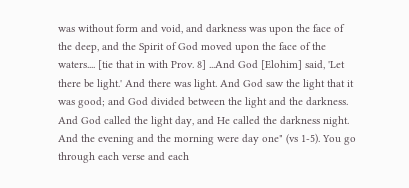was without form and void, and darkness was upon the face of the deep, and the Spirit of God moved upon the face of the waters.... [tie that in with Prov. 8] ...And God [Elohim] said, 'Let there be light.' And there was light. And God saw the light that it was good; and God divided between the light and the darkness. And God called the light day, and He called the darkness night. And the evening and the morning were day one" (vs 1-5). You go through each verse and each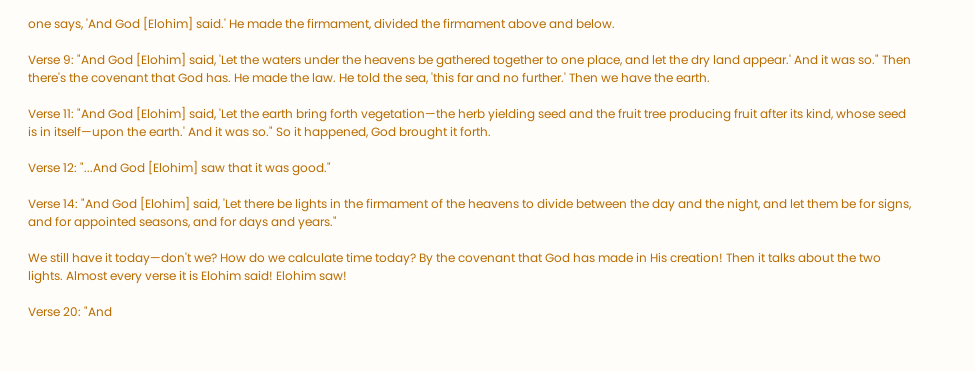one says, 'And God [Elohim] said.' He made the firmament, divided the firmament above and below.

Verse 9: "And God [Elohim] said, 'Let the waters under the heavens be gathered together to one place, and let the dry land appear.' And it was so." Then there's the covenant that God has. He made the law. He told the sea, 'this far and no further.' Then we have the earth.

Verse 11: "And God [Elohim] said, 'Let the earth bring forth vegetation—the herb yielding seed and the fruit tree producing fruit after its kind, whose seed is in itself—upon the earth.' And it was so." So it happened, God brought it forth.

Verse 12: "...And God [Elohim] saw that it was good."

Verse 14: "And God [Elohim] said, 'Let there be lights in the firmament of the heavens to divide between the day and the night, and let them be for signs, and for appointed seasons, and for days and years."

We still have it today—don't we? How do we calculate time today? By the covenant that God has made in His creation! Then it talks about the two lights. Almost every verse it is Elohim said! Elohim saw!

Verse 20: "And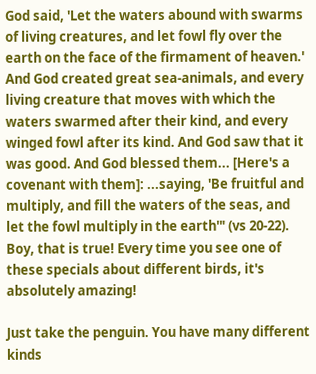God said, 'Let the waters abound with swarms of living creatures, and let fowl fly over the earth on the face of the firmament of heaven.' And God created great sea-animals, and every living creature that moves with which the waters swarmed after their kind, and every winged fowl after its kind. And God saw that it was good. And God blessed them... [Here's a covenant with them]: ...saying, 'Be fruitful and multiply, and fill the waters of the seas, and let the fowl multiply in the earth'" (vs 20-22). Boy, that is true! Every time you see one of these specials about different birds, it's absolutely amazing!

Just take the penguin. You have many different kinds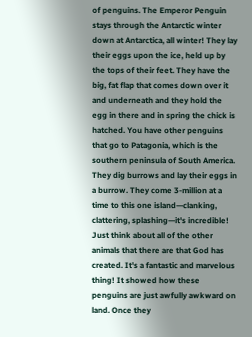of penguins. The Emperor Penguin stays through the Antarctic winter down at Antarctica, all winter! They lay their eggs upon the ice, held up by the tops of their feet. They have the big, fat flap that comes down over it and underneath and they hold the egg in there and in spring the chick is hatched. You have other penguins that go to Patagonia, which is the southern peninsula of South America. They dig burrows and lay their eggs in a burrow. They come 3-million at a time to this one island—clanking, clattering, splashing—it's incredible! Just think about all of the other animals that there are that God has created. It's a fantastic and marvelous thing! It showed how these penguins are just awfully awkward on land. Once they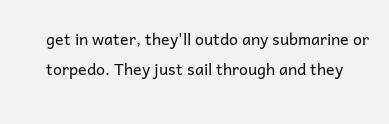get in water, they'll outdo any submarine or torpedo. They just sail through and they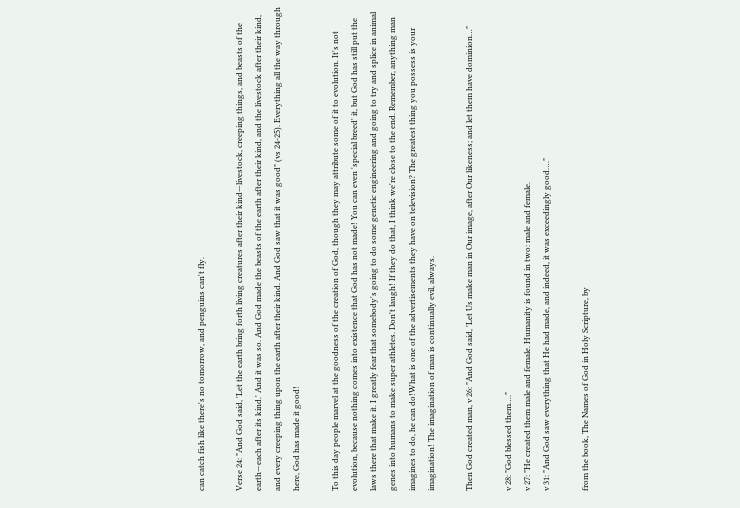can catch fish like there's no tomorrow, and penguins can't fly.

Verse 24: "And God said, 'Let the earth bring forth living creatures after their kind—livestock, creeping things, and beasts of the earth—each after its kind.' And it was so. And God made the beasts of the earth after their kind, and the livestock after their kind, and every creeping thing upon the earth after their kind. And God saw that it was good" (vs 24-25). Everything all the way through here, God has made it good!

To this day people marvel at the goodness of the creation of God, though they may attribute some of it to evolution. It's not evolution, because nothing comes into existence that God has not made! You can even 'special breed' it, but God has still put the laws there that make it. I greatly fear that somebody's going to do some genetic engineering and going to try and splice in animal genes into humans to make super athletes. Don't laugh! If they do that, I think we're close to the end. Remember, anything man imagines to do, he can do!What is one of the advertisements they have on television? The greatest thing you possess is your imagination! The imagination of man is continually evil, always.

Then God created man, v 26: "And God said, 'Let Us make man in Our image, after Our likeness; and let them have dominion…"

v 28: "God blessed them…."
v 27: "He created them male and female. Humanity is found in two: male and female.
v 31: "And God saw everything that He had made, and indeed, it was exceedingly good…."

from the book, The Names of God in Holy Scripture, by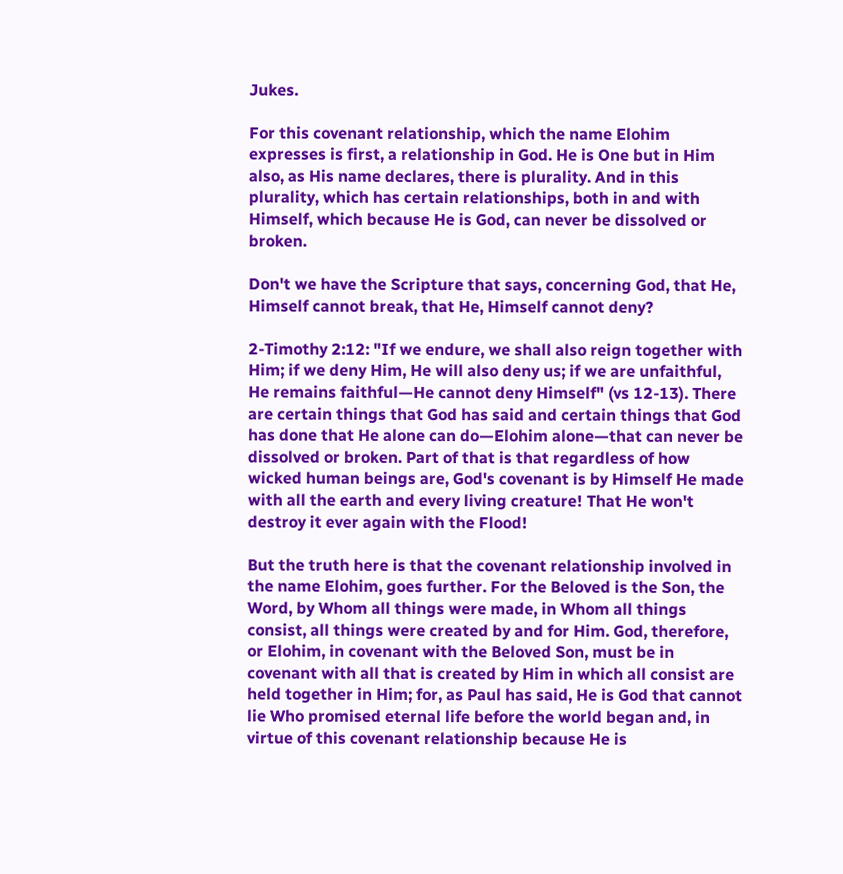Jukes.

For this covenant relationship, which the name Elohim expresses is first, a relationship in God. He is One but in Him also, as His name declares, there is plurality. And in this plurality, which has certain relationships, both in and with Himself, which because He is God, can never be dissolved or broken.

Don't we have the Scripture that says, concerning God, that He, Himself cannot break, that He, Himself cannot deny?

2-Timothy 2:12: "If we endure, we shall also reign together with Him; if we deny Him, He will also deny us; if we are unfaithful, He remains faithful—He cannot deny Himself" (vs 12-13). There are certain things that God has said and certain things that God has done that He alone can do—Elohim alone—that can never be dissolved or broken. Part of that is that regardless of how wicked human beings are, God's covenant is by Himself He made with all the earth and every living creature! That He won't destroy it ever again with the Flood!

But the truth here is that the covenant relationship involved in the name Elohim, goes further. For the Beloved is the Son, the Word, by Whom all things were made, in Whom all things consist, all things were created by and for Him. God, therefore, or Elohim, in covenant with the Beloved Son, must be in covenant with all that is created by Him in which all consist are held together in Him; for, as Paul has said, He is God that cannot lie Who promised eternal life before the world began and, in virtue of this covenant relationship because He is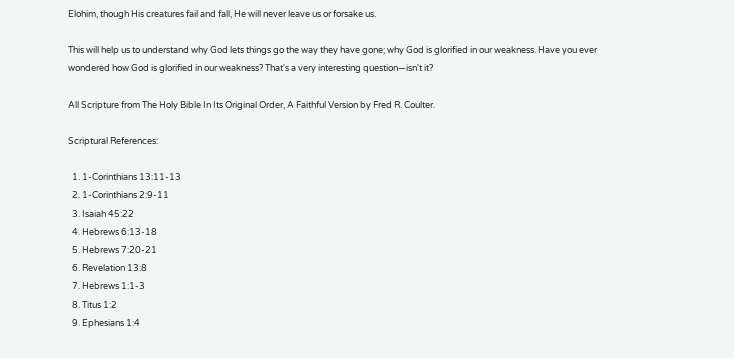Elohim, though His creatures fail and fall, He will never leave us or forsake us.

This will help us to understand why God lets things go the way they have gone; why God is glorified in our weakness. Have you ever wondered how God is glorified in our weakness? That's a very interesting question—isn't it?

All Scripture from The Holy Bible In Its Original Order, A Faithful Version by Fred R. Coulter.

Scriptural References:

  1. 1-Corinthians 13:11-13
  2. 1-Corinthians 2:9-11
  3. Isaiah 45:22
  4. Hebrews 6:13-18
  5. Hebrews 7:20-21
  6. Revelation 13:8
  7. Hebrews 1:1-3
  8. Titus 1:2
  9. Ephesians 1:4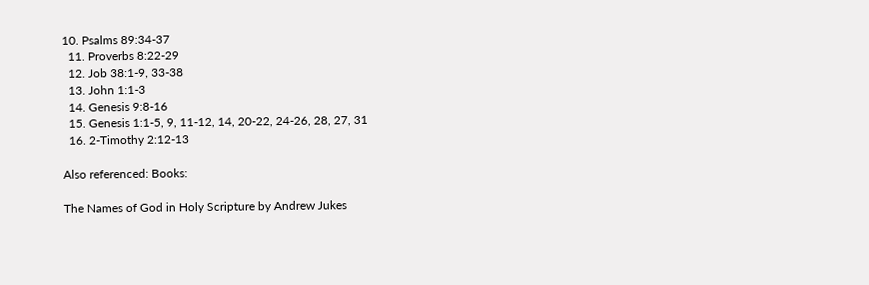10. Psalms 89:34-37
  11. Proverbs 8:22-29
  12. Job 38:1-9, 33-38
  13. John 1:1-3
  14. Genesis 9:8-16
  15. Genesis 1:1-5, 9, 11-12, 14, 20-22, 24-26, 28, 27, 31
  16. 2-Timothy 2:12-13

Also referenced: Books:

The Names of God in Holy Scripture by Andrew Jukes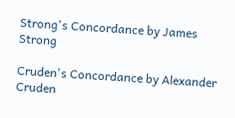Strong's Concordance by James Strong

Cruden's Concordance by Alexander Cruden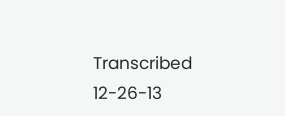Transcribed 12-26-13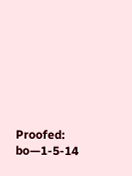Proofed: bo—1-5-14